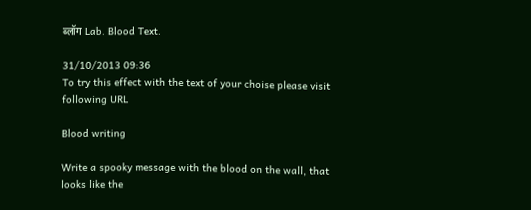ब्लॉग Lab. Blood Text.

31/10/2013 09:36
To try this effect with the text of your choise please visit following URL

Blood writing

Write a spooky message with the blood on the wall, that looks like the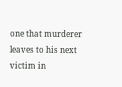one that murderer leaves to his next victim in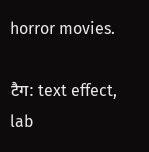horror movies.

टैग: text effect, lab